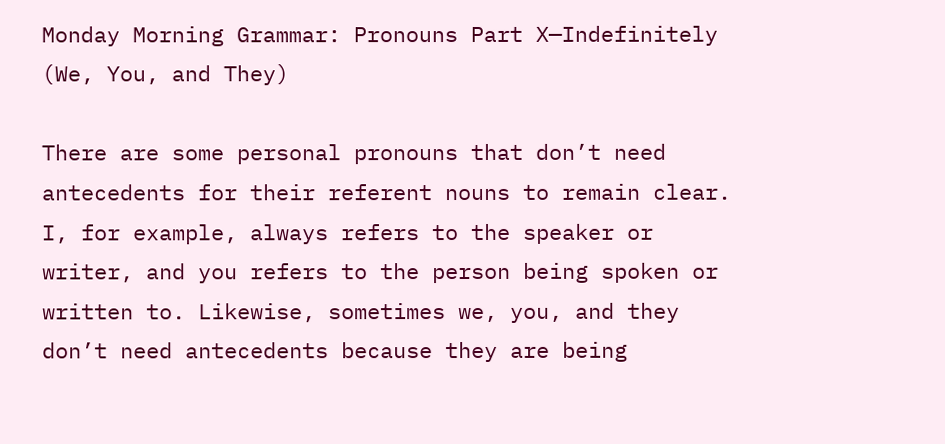Monday Morning Grammar: Pronouns Part X—Indefinitely (We, You, and They)

There are some personal pronouns that don’t need antecedents for their referent nouns to remain clear. I, for example, always refers to the speaker or writer, and you refers to the person being spoken or written to. Likewise, sometimes we, you, and they don’t need antecedents because they are being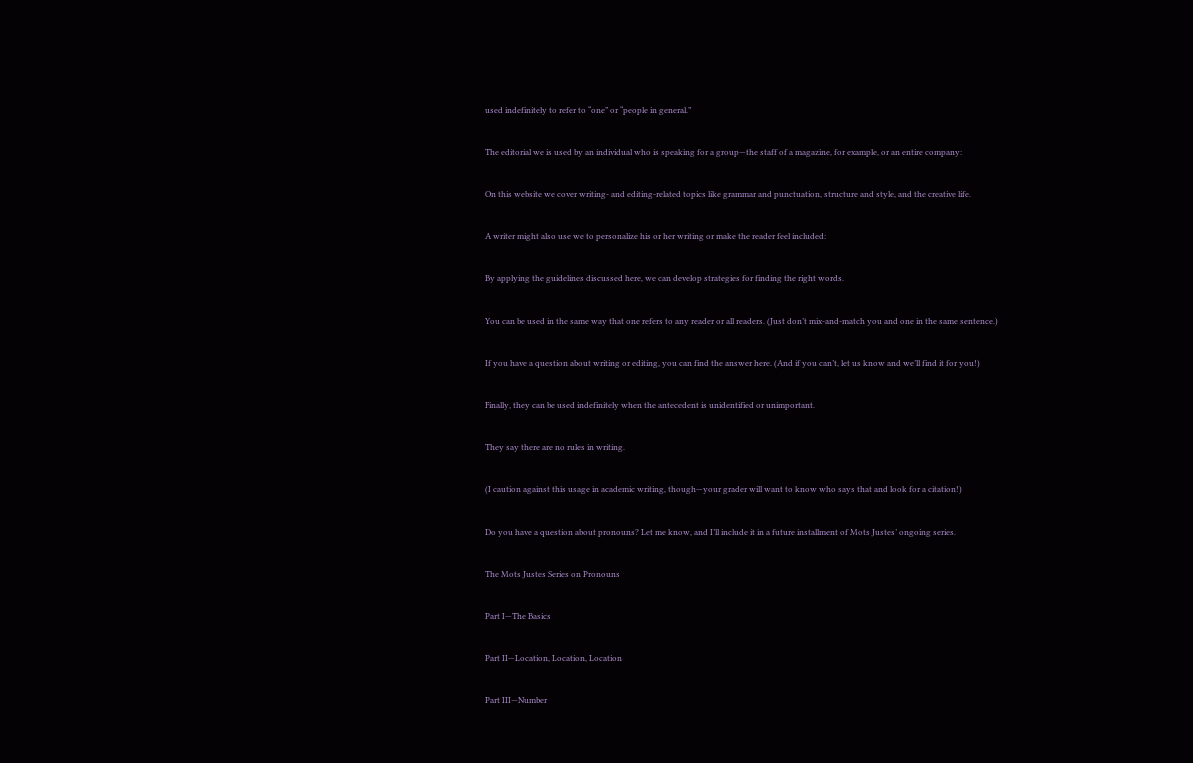used indefinitely to refer to “one” or “people in general.”

The editorial we is used by an individual who is speaking for a group—the staff of a magazine, for example, or an entire company:

On this website we cover writing- and editing-related topics like grammar and punctuation, structure and style, and the creative life.

A writer might also use we to personalize his or her writing or make the reader feel included:

By applying the guidelines discussed here, we can develop strategies for finding the right words.

You can be used in the same way that one refers to any reader or all readers. (Just don’t mix-and-match you and one in the same sentence.)

If you have a question about writing or editing, you can find the answer here. (And if you can’t, let us know and we’ll find it for you!)

Finally, they can be used indefinitely when the antecedent is unidentified or unimportant.

They say there are no rules in writing.

(I caution against this usage in academic writing, though—your grader will want to know who says that and look for a citation!)

Do you have a question about pronouns? Let me know, and I’ll include it in a future installment of Mots Justes’ ongoing series.

The Mots Justes Series on Pronouns

Part I—The Basics

Part II—Location, Location, Location

Part III—Number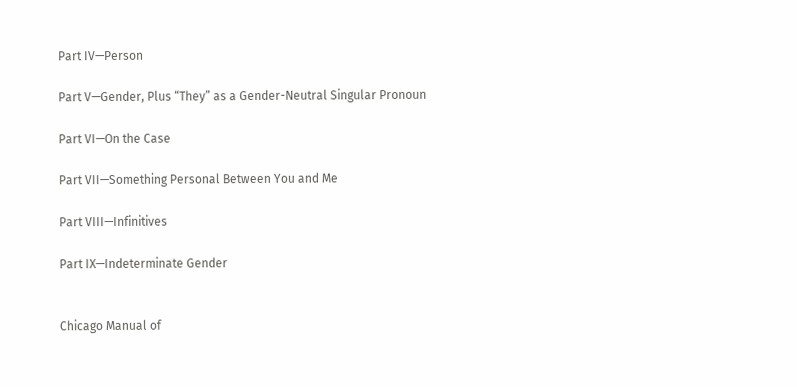Part IV—Person

Part V—Gender, Plus “They” as a Gender-Neutral Singular Pronoun

Part VI—On the Case

Part VII—Something Personal Between You and Me

Part VIII—Infinitives

Part IX—Indeterminate Gender


Chicago Manual of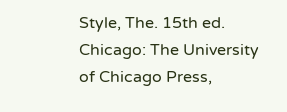Style, The. 15th ed. Chicago: The University of Chicago Press,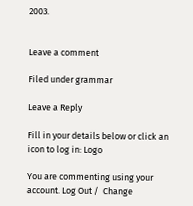2003.


Leave a comment

Filed under grammar

Leave a Reply

Fill in your details below or click an icon to log in: Logo

You are commenting using your account. Log Out /  Change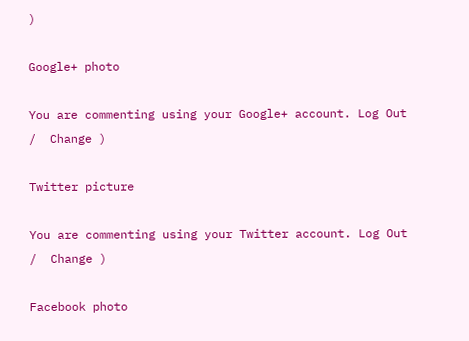)

Google+ photo

You are commenting using your Google+ account. Log Out /  Change )

Twitter picture

You are commenting using your Twitter account. Log Out /  Change )

Facebook photo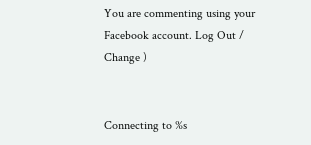You are commenting using your Facebook account. Log Out /  Change )


Connecting to %s